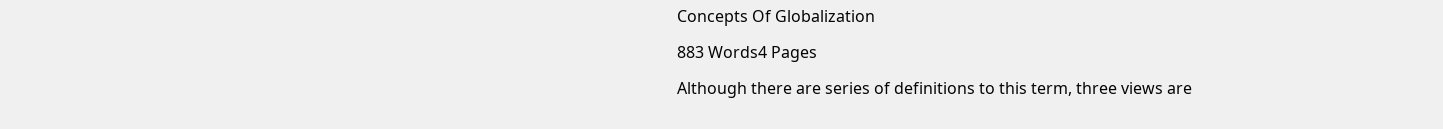Concepts Of Globalization

883 Words4 Pages

Although there are series of definitions to this term, three views are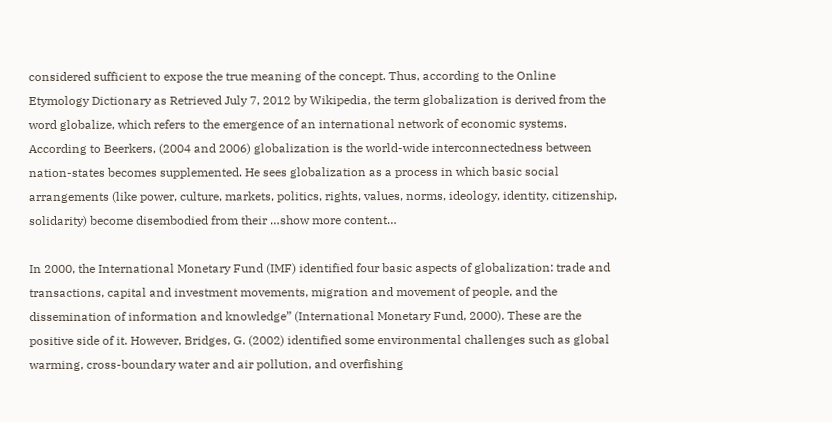considered sufficient to expose the true meaning of the concept. Thus, according to the Online Etymology Dictionary as Retrieved July 7, 2012 by Wikipedia, the term globalization is derived from the word globalize, which refers to the emergence of an international network of economic systems.
According to Beerkers, (2004 and 2006) globalization is the world-wide interconnectedness between nation-states becomes supplemented. He sees globalization as a process in which basic social arrangements (like power, culture, markets, politics, rights, values, norms, ideology, identity, citizenship, solidarity) become disembodied from their …show more content…

In 2000, the International Monetary Fund (IMF) identified four basic aspects of globalization: trade and transactions, capital and investment movements, migration and movement of people, and the dissemination of information and knowledge” (International Monetary Fund, 2000). These are the positive side of it. However, Bridges, G. (2002) identified some environmental challenges such as global warming, cross-boundary water and air pollution, and overfishing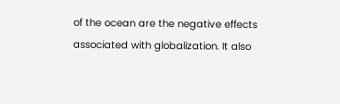of the ocean are the negative effects associated with globalization. It also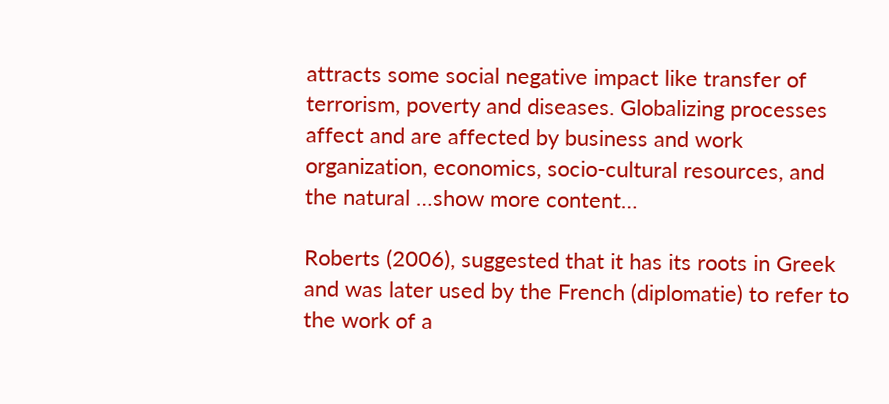attracts some social negative impact like transfer of terrorism, poverty and diseases. Globalizing processes affect and are affected by business and work organization, economics, socio-cultural resources, and the natural …show more content…

Roberts (2006), suggested that it has its roots in Greek and was later used by the French (diplomatie) to refer to the work of a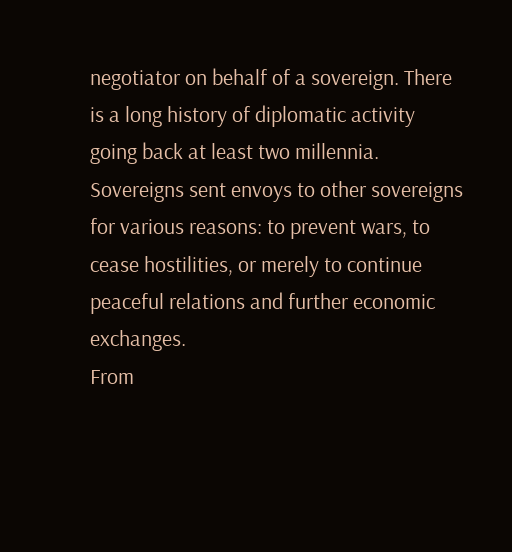negotiator on behalf of a sovereign. There is a long history of diplomatic activity going back at least two millennia. Sovereigns sent envoys to other sovereigns for various reasons: to prevent wars, to cease hostilities, or merely to continue peaceful relations and further economic exchanges.
From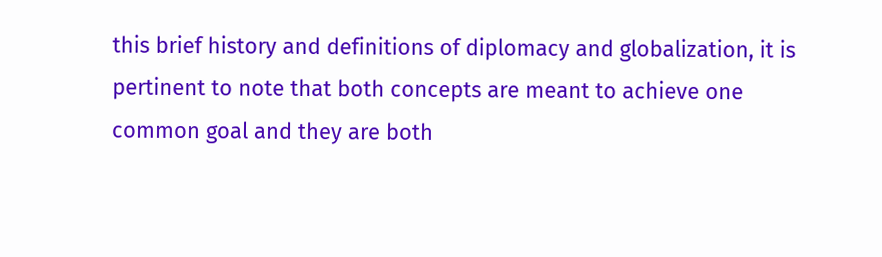this brief history and definitions of diplomacy and globalization, it is pertinent to note that both concepts are meant to achieve one common goal and they are both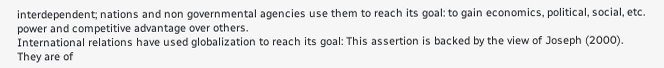interdependent; nations and non governmental agencies use them to reach its goal: to gain economics, political, social, etc. power and competitive advantage over others.
International relations have used globalization to reach its goal: This assertion is backed by the view of Joseph (2000). They are of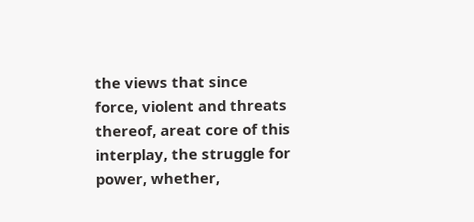the views that since force, violent and threats thereof, areat core of this interplay, the struggle for power, whether,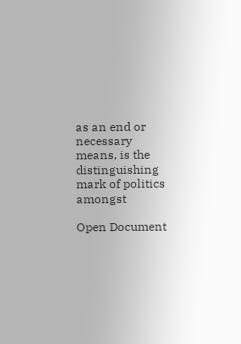as an end or necessary means, is the distinguishing mark of politics amongst

Open Document